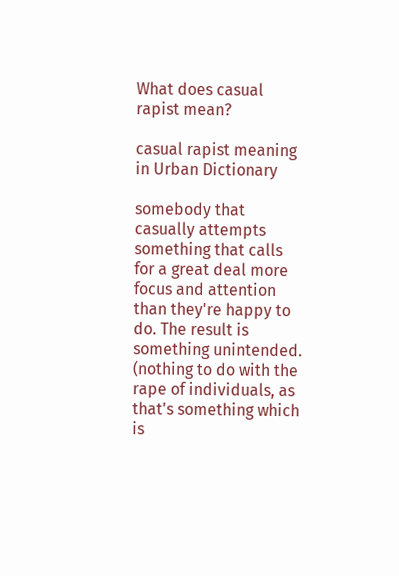What does casual rapist mean?

casual rapist meaning in Urban Dictionary

somebody that casually attempts something that calls for a great deal more focus and attention than they're happy to do. The result is something unintended. (nothing to do with the rape of individuals, as that's something which is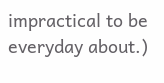impractical to be everyday about.)